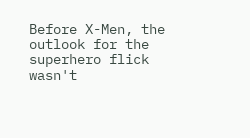Before X-Men, the outlook for the superhero flick wasn't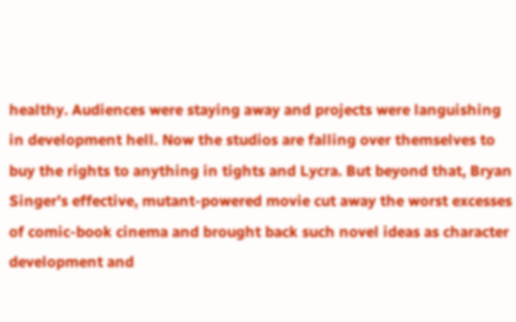healthy. Audiences were staying away and projects were languishing in development hell. Now the studios are falling over themselves to buy the rights to anything in tights and Lycra. But beyond that, Bryan Singer's effective, mutant-powered movie cut away the worst excesses of comic-book cinema and brought back such novel ideas as character development and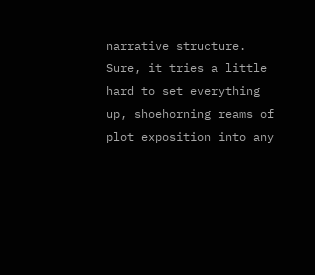narrative structure. Sure, it tries a little hard to set everything up, shoehorning reams of plot exposition into any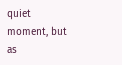quiet moment, but as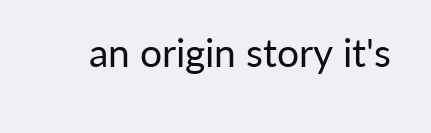an origin story it's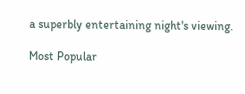a superbly entertaining night's viewing.

Most Popular